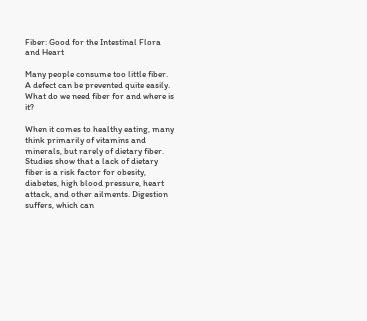Fiber: Good for the Intestinal Flora and Heart

Many people consume too little fiber. A defect can be prevented quite easily. What do we need fiber for and where is it?

When it comes to healthy eating, many think primarily of vitamins and minerals, but rarely of dietary fiber. Studies show that a lack of dietary fiber is a risk factor for obesity, diabetes, high blood pressure, heart attack, and other ailments. Digestion suffers, which can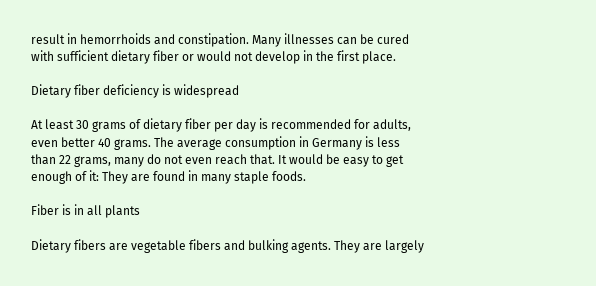result in hemorrhoids and constipation. Many illnesses can be cured with sufficient dietary fiber or would not develop in the first place.

Dietary fiber deficiency is widespread

At least 30 grams of dietary fiber per day is recommended for adults, even better 40 grams. The average consumption in Germany is less than 22 grams, many do not even reach that. It would be easy to get enough of it: They are found in many staple foods.

Fiber is in all plants

Dietary fibers are vegetable fibers and bulking agents. They are largely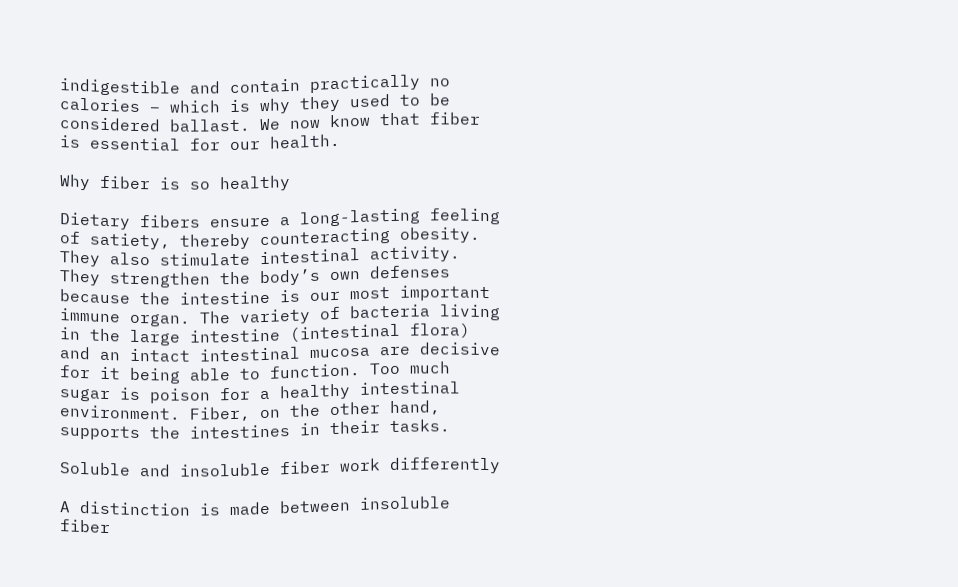indigestible and contain practically no calories – which is why they used to be considered ballast. We now know that fiber is essential for our health.

Why fiber is so healthy

Dietary fibers ensure a long-lasting feeling of satiety, thereby counteracting obesity. They also stimulate intestinal activity. They strengthen the body’s own defenses because the intestine is our most important immune organ. The variety of bacteria living in the large intestine (intestinal flora) and an intact intestinal mucosa are decisive for it being able to function. Too much sugar is poison for a healthy intestinal environment. Fiber, on the other hand, supports the intestines in their tasks.

Soluble and insoluble fiber work differently

A distinction is made between insoluble fiber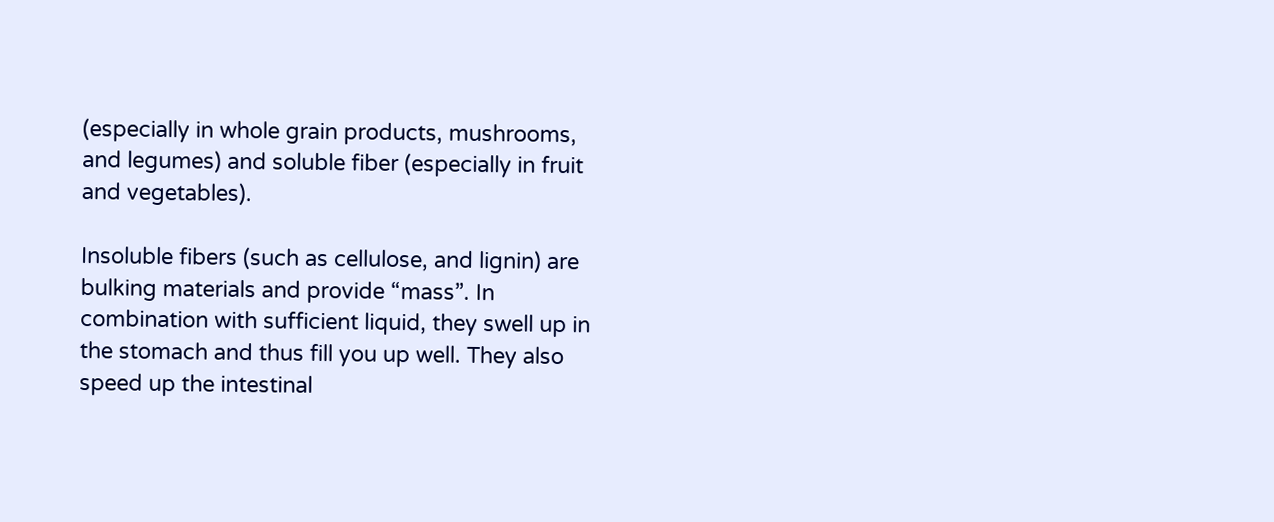(especially in whole grain products, mushrooms, and legumes) and soluble fiber (especially in fruit and vegetables).

Insoluble fibers (such as cellulose, and lignin) are bulking materials and provide “mass”. In combination with sufficient liquid, they swell up in the stomach and thus fill you up well. They also speed up the intestinal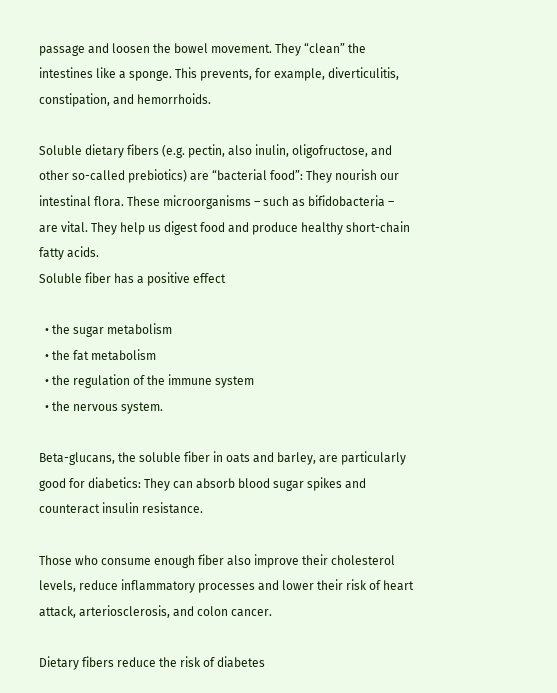passage and loosen the bowel movement. They “clean” the intestines like a sponge. This prevents, for example, diverticulitis, constipation, and hemorrhoids.

Soluble dietary fibers (e.g. pectin, also inulin, oligofructose, and other so-called prebiotics) are “bacterial food”: They nourish our intestinal flora. These microorganisms – such as bifidobacteria – are vital. They help us digest food and produce healthy short-chain fatty acids.
Soluble fiber has a positive effect

  • the sugar metabolism
  • the fat metabolism
  • the regulation of the immune system
  • the nervous system.

Beta-glucans, the soluble fiber in oats and barley, are particularly good for diabetics: They can absorb blood sugar spikes and counteract insulin resistance.

Those who consume enough fiber also improve their cholesterol levels, reduce inflammatory processes and lower their risk of heart attack, arteriosclerosis, and colon cancer.

Dietary fibers reduce the risk of diabetes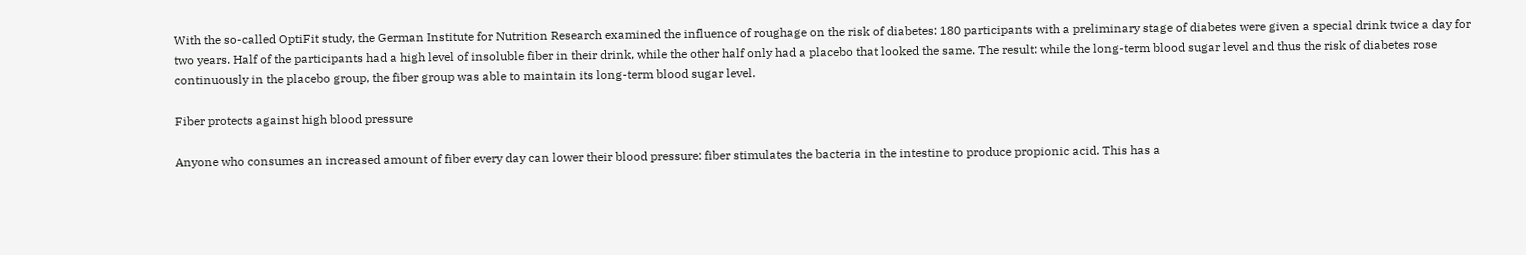With the so-called OptiFit study, the German Institute for Nutrition Research examined the influence of roughage on the risk of diabetes: 180 participants with a preliminary stage of diabetes were given a special drink twice a day for two years. Half of the participants had a high level of insoluble fiber in their drink, while the other half only had a placebo that looked the same. The result: while the long-term blood sugar level and thus the risk of diabetes rose continuously in the placebo group, the fiber group was able to maintain its long-term blood sugar level.

Fiber protects against high blood pressure

Anyone who consumes an increased amount of fiber every day can lower their blood pressure: fiber stimulates the bacteria in the intestine to produce propionic acid. This has a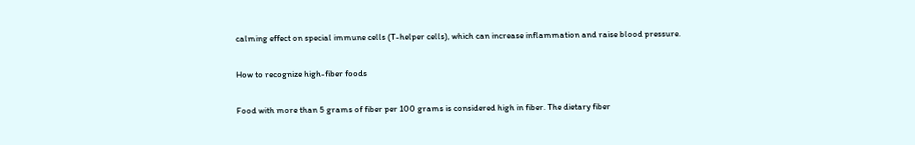calming effect on special immune cells (T-helper cells), which can increase inflammation and raise blood pressure.

How to recognize high-fiber foods

Food with more than 5 grams of fiber per 100 grams is considered high in fiber. The dietary fiber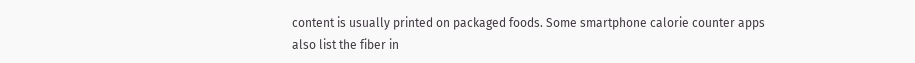content is usually printed on packaged foods. Some smartphone calorie counter apps also list the fiber in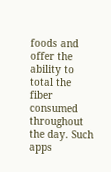foods and offer the ability to total the fiber consumed throughout the day. Such apps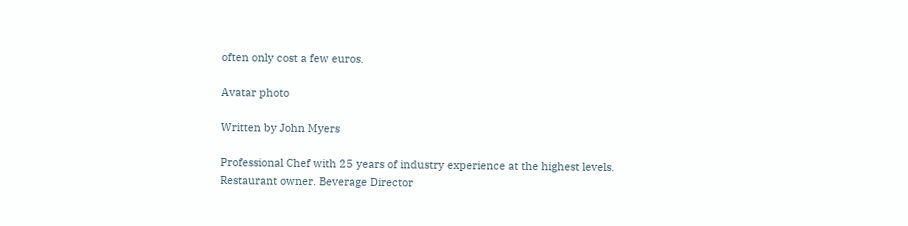often only cost a few euros.

Avatar photo

Written by John Myers

Professional Chef with 25 years of industry experience at the highest levels. Restaurant owner. Beverage Director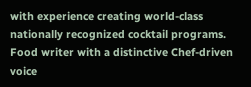with experience creating world-class nationally recognized cocktail programs. Food writer with a distinctive Chef-driven voice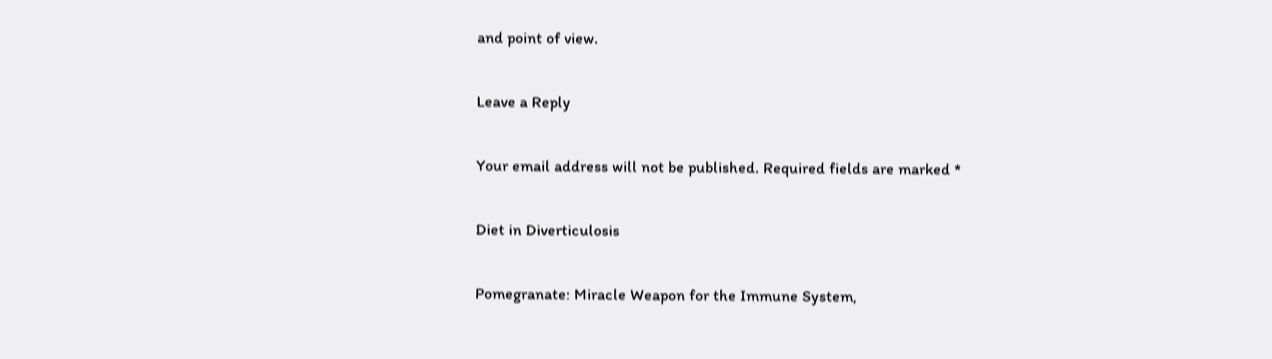and point of view.

Leave a Reply

Your email address will not be published. Required fields are marked *

Diet in Diverticulosis

Pomegranate: Miracle Weapon for the Immune System,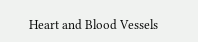Heart and Blood Vessels